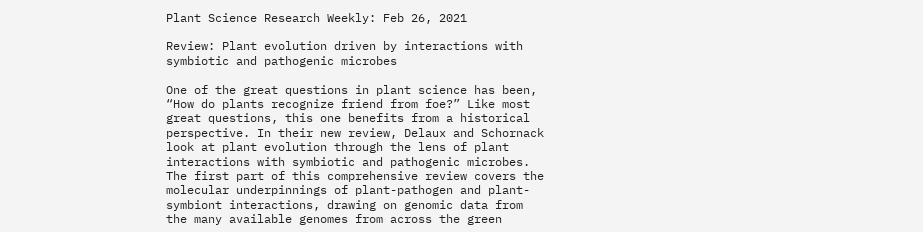Plant Science Research Weekly: Feb 26, 2021

Review: Plant evolution driven by interactions with symbiotic and pathogenic microbes

One of the great questions in plant science has been, “How do plants recognize friend from foe?” Like most great questions, this one benefits from a historical perspective. In their new review, Delaux and Schornack look at plant evolution through the lens of plant interactions with symbiotic and pathogenic microbes. The first part of this comprehensive review covers the molecular underpinnings of plant-pathogen and plant-symbiont interactions, drawing on genomic data from the many available genomes from across the green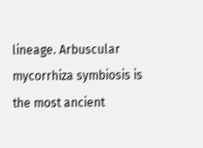lineage. Arbuscular mycorrhiza symbiosis is the most ancient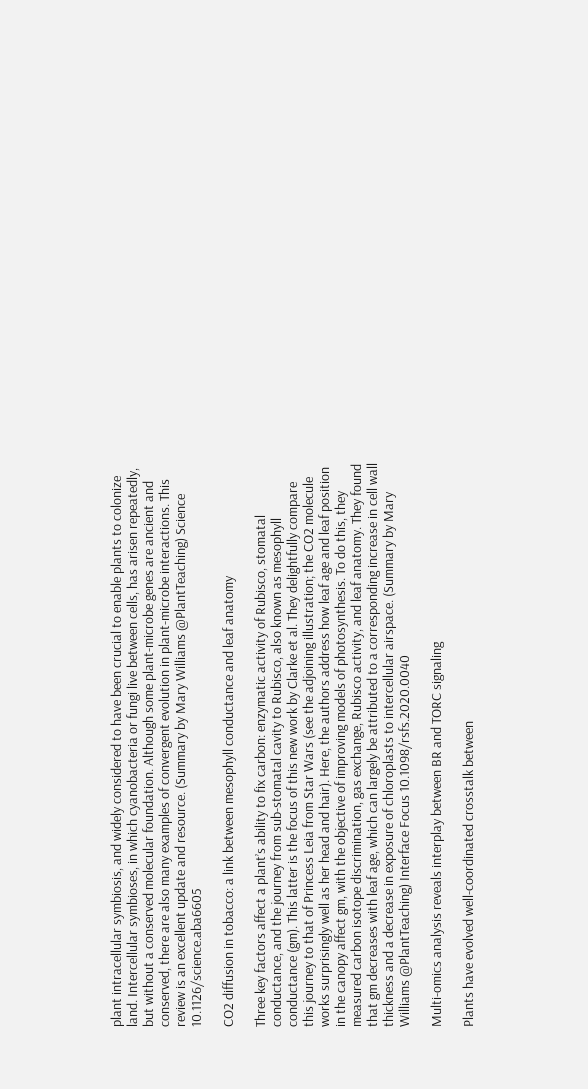plant intracellular symbiosis, and widely considered to have been crucial to enable plants to colonize land. Intercellular symbioses, in which cyanobacteria or fungi live between cells, has arisen repeatedly, but without a conserved molecular foundation. Although some plant-microbe genes are ancient and conserved, there are also many examples of convergent evolution in plant-microbe interactions. This review is an excellent update and resource. (Summary by Mary Williams @PlantTeaching) Science 10.1126/science.aba6605

CO2 diffusion in tobacco: a link between mesophyll conductance and leaf anatomy

Three key factors affect a plant’s ability to fix carbon: enzymatic activity of Rubisco, stomatal conductance, and the journey from sub-stomatal cavity to Rubisco, also known as mesophyll conductance (gm). This latter is the focus of this new work by Clarke et al. They delightfully compare this journey to that of Princess Leia from Star Wars (see the adjoining illustration; the CO2 molecule works surprisingly well as her head and hair). Here, the authors address how leaf age and leaf position in the canopy affect gm, with the objective of improving models of photosynthesis. To do this, they measured carbon isotope discrimination, gas exchange, Rubisco activity, and leaf anatomy. They found that gm decreases with leaf age, which can largely be attributed to a corresponding increase in cell wall thickness and a decrease in exposure of chloroplasts to intercellular airspace. (Summary by Mary Williams @PlantTeaching) Interface Focus 10.1098/rsfs.2020.0040

Multi-omics analysis reveals interplay between BR and TORC signaling

Plants have evolved well-coordinated crosstalk between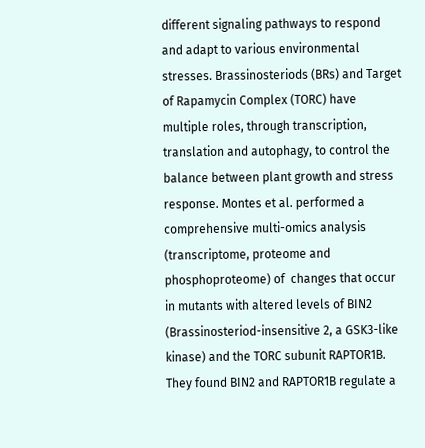different signaling pathways to respond and adapt to various environmental stresses. Brassinosteriods (BRs) and Target of Rapamycin Complex (TORC) have multiple roles, through transcription, translation and autophagy, to control the balance between plant growth and stress response. Montes et al. performed a comprehensive multi-omics analysis (transcriptome, proteome and phosphoproteome) of  changes that occur in mutants with altered levels of BIN2 (Brassinosteriod-insensitive 2, a GSK3-like kinase) and the TORC subunit RAPTOR1B. They found BIN2 and RAPTOR1B regulate a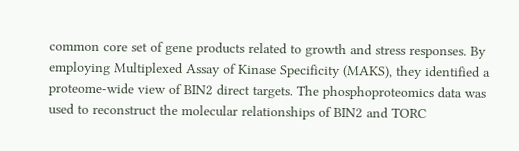common core set of gene products related to growth and stress responses. By employing Multiplexed Assay of Kinase Specificity (MAKS), they identified a proteome-wide view of BIN2 direct targets. The phosphoproteomics data was used to reconstruct the molecular relationships of BIN2 and TORC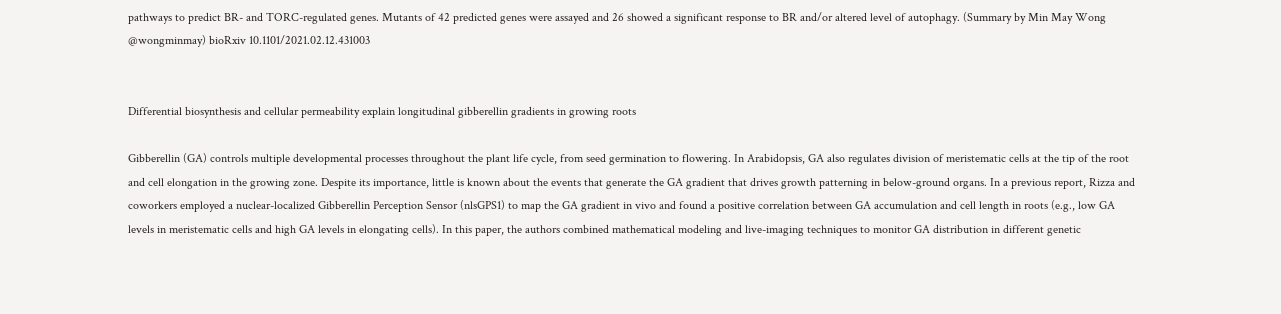pathways to predict BR- and TORC-regulated genes. Mutants of 42 predicted genes were assayed and 26 showed a significant response to BR and/or altered level of autophagy. (Summary by Min May Wong @wongminmay) bioRxiv 10.1101/2021.02.12.431003


Differential biosynthesis and cellular permeability explain longitudinal gibberellin gradients in growing roots

Gibberellin (GA) controls multiple developmental processes throughout the plant life cycle, from seed germination to flowering. In Arabidopsis, GA also regulates division of meristematic cells at the tip of the root and cell elongation in the growing zone. Despite its importance, little is known about the events that generate the GA gradient that drives growth patterning in below-ground organs. In a previous report, Rizza and coworkers employed a nuclear-localized Gibberellin Perception Sensor (nlsGPS1) to map the GA gradient in vivo and found a positive correlation between GA accumulation and cell length in roots (e.g., low GA levels in meristematic cells and high GA levels in elongating cells). In this paper, the authors combined mathematical modeling and live-imaging techniques to monitor GA distribution in different genetic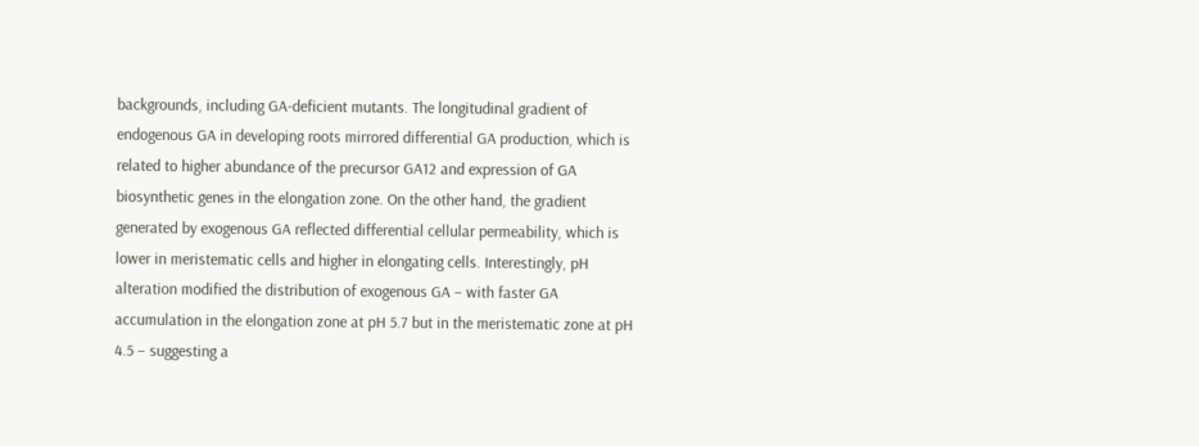backgrounds, including GA-deficient mutants. The longitudinal gradient of endogenous GA in developing roots mirrored differential GA production, which is related to higher abundance of the precursor GA12 and expression of GA biosynthetic genes in the elongation zone. On the other hand, the gradient generated by exogenous GA reflected differential cellular permeability, which is lower in meristematic cells and higher in elongating cells. Interestingly, pH alteration modified the distribution of exogenous GA – with faster GA accumulation in the elongation zone at pH 5.7 but in the meristematic zone at pH 4.5 – suggesting a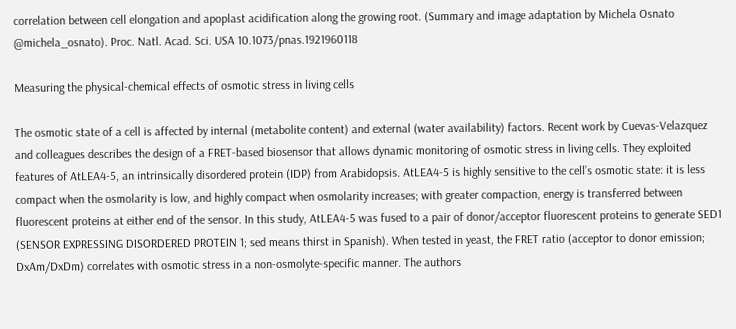correlation between cell elongation and apoplast acidification along the growing root. (Summary and image adaptation by Michela Osnato @michela_osnato). Proc. Natl. Acad. Sci. USA 10.1073/pnas.1921960118

Measuring the physical-chemical effects of osmotic stress in living cells

The osmotic state of a cell is affected by internal (metabolite content) and external (water availability) factors. Recent work by Cuevas-Velazquez and colleagues describes the design of a FRET-based biosensor that allows dynamic monitoring of osmotic stress in living cells. They exploited features of AtLEA4-5, an intrinsically disordered protein (IDP) from Arabidopsis. AtLEA4-5 is highly sensitive to the cell’s osmotic state: it is less compact when the osmolarity is low, and highly compact when osmolarity increases; with greater compaction, energy is transferred between fluorescent proteins at either end of the sensor. In this study, AtLEA4-5 was fused to a pair of donor/acceptor fluorescent proteins to generate SED1 (SENSOR EXPRESSING DISORDERED PROTEIN 1; sed means thirst in Spanish). When tested in yeast, the FRET ratio (acceptor to donor emission; DxAm/DxDm) correlates with osmotic stress in a non-osmolyte-specific manner. The authors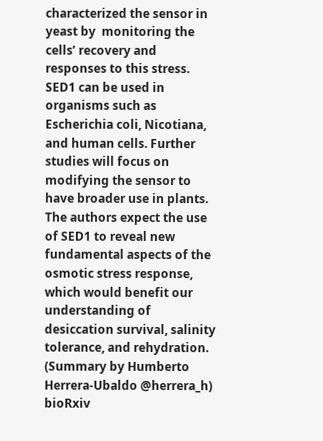characterized the sensor in yeast by  monitoring the cells’ recovery and responses to this stress. SED1 can be used in organisms such as Escherichia coli, Nicotiana, and human cells. Further studies will focus on modifying the sensor to have broader use in plants. The authors expect the use of SED1 to reveal new fundamental aspects of the osmotic stress response, which would benefit our understanding of desiccation survival, salinity tolerance, and rehydration. (Summary by Humberto Herrera-Ubaldo @herrera_h) bioRxiv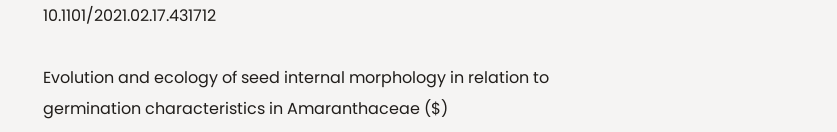10.1101/2021.02.17.431712

Evolution and ecology of seed internal morphology in relation to germination characteristics in Amaranthaceae ($)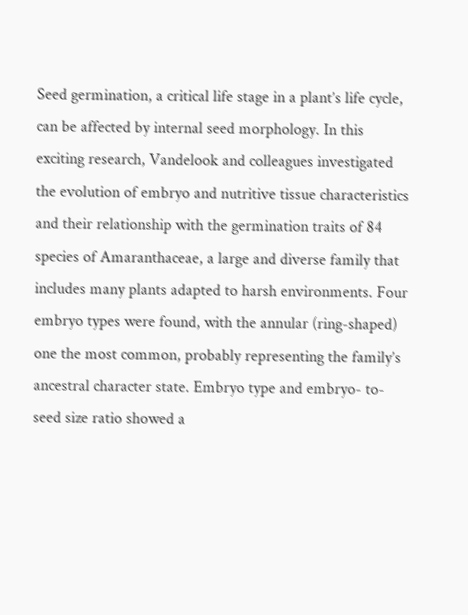Seed germination, a critical life stage in a plant’s life cycle, can be affected by internal seed morphology. In this exciting research, Vandelook and colleagues investigated the evolution of embryo and nutritive tissue characteristics and their relationship with the germination traits of 84 species of Amaranthaceae, a large and diverse family that includes many plants adapted to harsh environments. Four embryo types were found, with the annular (ring-shaped) one the most common, probably representing the family’s ancestral character state. Embryo type and embryo- to-seed size ratio showed a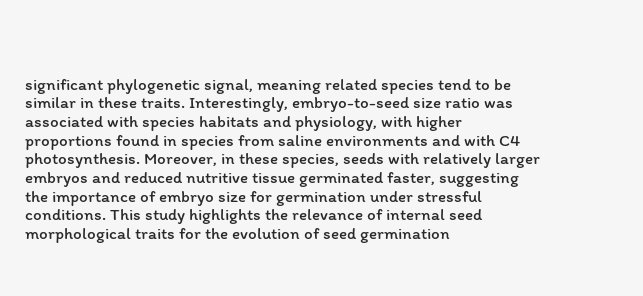significant phylogenetic signal, meaning related species tend to be similar in these traits. Interestingly, embryo-to-seed size ratio was associated with species habitats and physiology, with higher proportions found in species from saline environments and with C4 photosynthesis. Moreover, in these species, seeds with relatively larger embryos and reduced nutritive tissue germinated faster, suggesting the importance of embryo size for germination under stressful conditions. This study highlights the relevance of internal seed morphological traits for the evolution of seed germination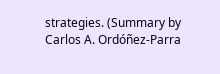strategies. (Summary by Carlos A. Ordóñez-Parra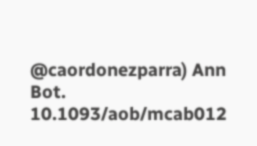@caordonezparra) Ann Bot. 10.1093/aob/mcab012